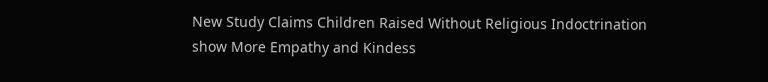New Study Claims Children Raised Without Religious Indoctrination show More Empathy and Kindess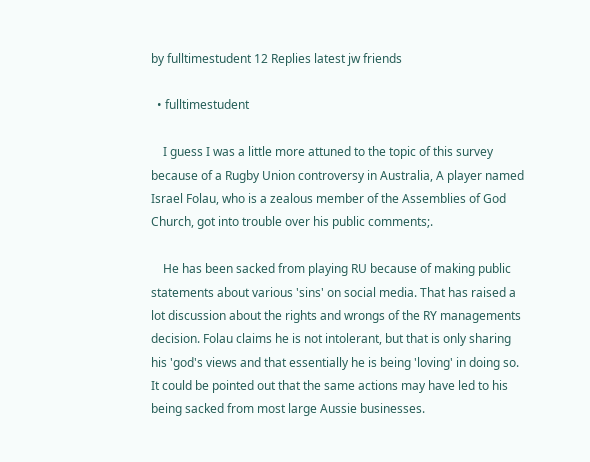by fulltimestudent 12 Replies latest jw friends

  • fulltimestudent

    I guess I was a little more attuned to the topic of this survey because of a Rugby Union controversy in Australia, A player named Israel Folau, who is a zealous member of the Assemblies of God Church, got into trouble over his public comments;.

    He has been sacked from playing RU because of making public statements about various 'sins' on social media. That has raised a lot discussion about the rights and wrongs of the RY managements decision. Folau claims he is not intolerant, but that is only sharing his 'god's views and that essentially he is being 'loving' in doing so. It could be pointed out that the same actions may have led to his being sacked from most large Aussie businesses.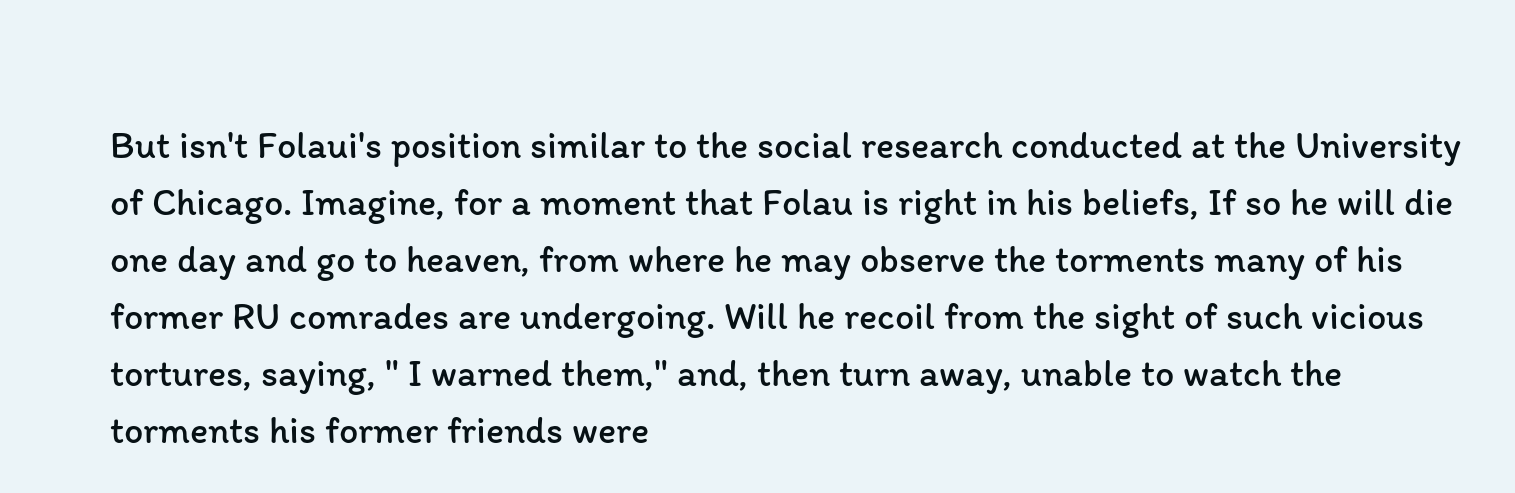But isn't Folaui's position similar to the social research conducted at the University of Chicago. Imagine, for a moment that Folau is right in his beliefs, If so he will die one day and go to heaven, from where he may observe the torments many of his former RU comrades are undergoing. Will he recoil from the sight of such vicious tortures, saying, " I warned them," and, then turn away, unable to watch the torments his former friends were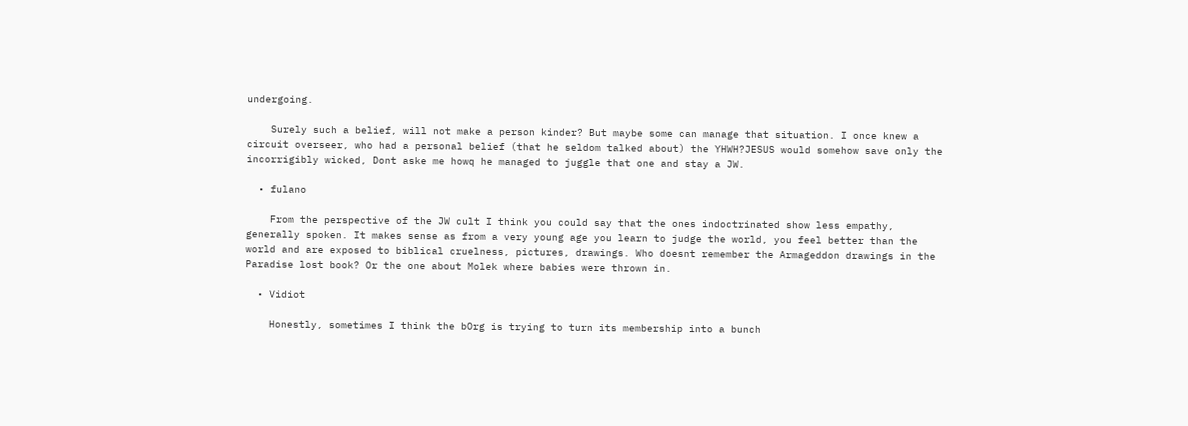undergoing.

    Surely such a belief, will not make a person kinder? But maybe some can manage that situation. I once knew a circuit overseer, who had a personal belief (that he seldom talked about) the YHWH?JESUS would somehow save only the incorrigibly wicked, Dont aske me howq he managed to juggle that one and stay a JW.

  • fulano

    From the perspective of the JW cult I think you could say that the ones indoctrinated show less empathy, generally spoken. It makes sense as from a very young age you learn to judge the world, you feel better than the world and are exposed to biblical cruelness, pictures, drawings. Who doesnt remember the Armageddon drawings in the Paradise lost book? Or the one about Molek where babies were thrown in.

  • Vidiot

    Honestly, sometimes I think the bOrg is trying to turn its membership into a bunch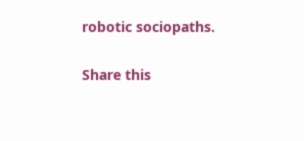robotic sociopaths.

Share this